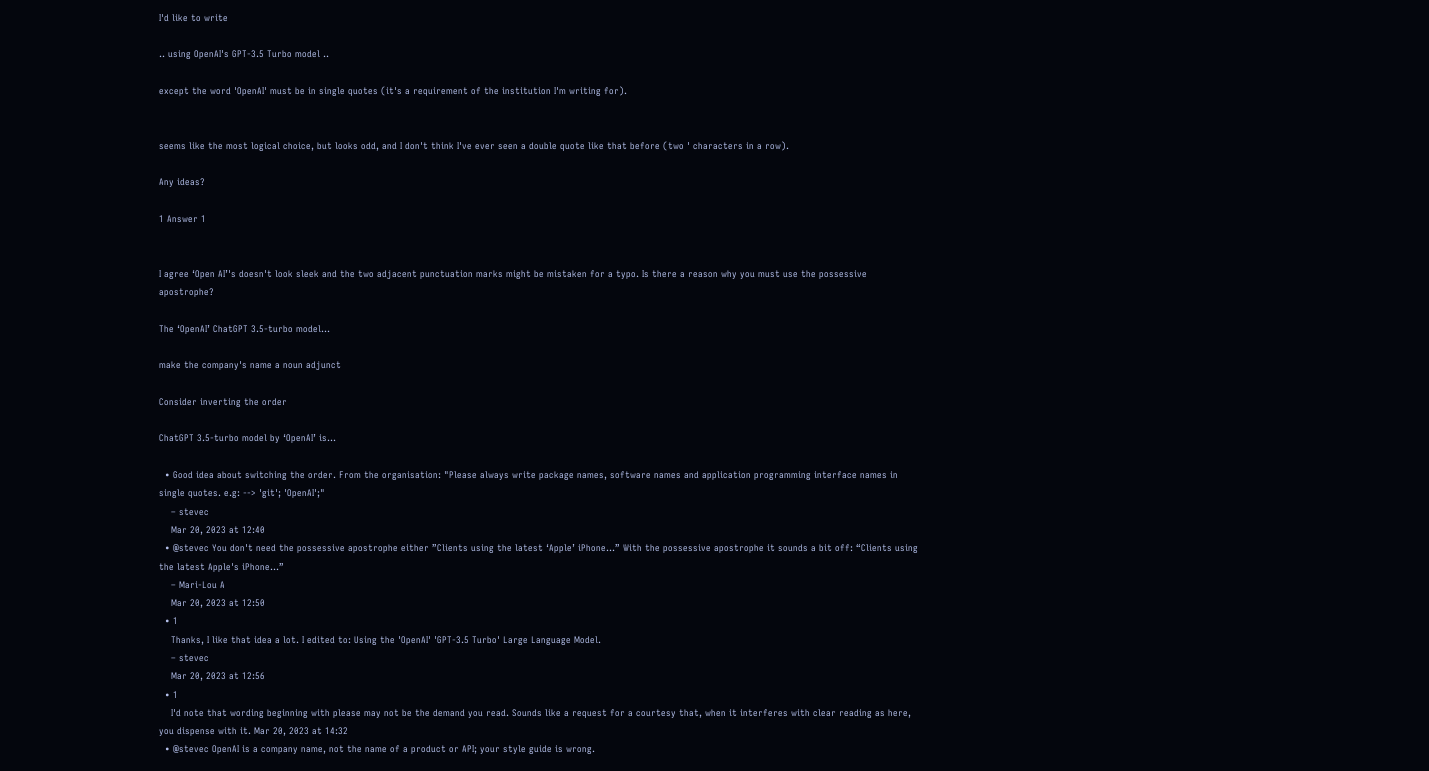I'd like to write

.. using OpenAI's GPT-3.5 Turbo model ..

except the word 'OpenAI' must be in single quotes (it's a requirement of the institution I'm writing for).


seems like the most logical choice, but looks odd, and I don't think I've ever seen a double quote like that before (two ' characters in a row).

Any ideas?

1 Answer 1


I agree ‘Open AI’'s doesn't look sleek and the two adjacent punctuation marks might be mistaken for a typo. Is there a reason why you must use the possessive apostrophe?

The ‘OpenAI’ ChatGPT 3.5-turbo model…

make the company's name a noun adjunct

Consider inverting the order

ChatGPT 3.5-turbo model by ‘OpenAI’ is…

  • Good idea about switching the order. From the organisation: "Please always write package names, software names and application programming interface names in single quotes. e.g: --> 'git'; 'OpenAI';"
    – stevec
    Mar 20, 2023 at 12:40
  • @stevec You don't need the possessive apostrophe either ”Clients using the latest ‘Apple’ iPhone…” With the possessive apostrophe it sounds a bit off: “Clients using the latest Apple's iPhone…”
    – Mari-Lou A
    Mar 20, 2023 at 12:50
  • 1
    Thanks, I like that idea a lot. I edited to: Using the 'OpenAI' 'GPT-3.5 Turbo' Large Language Model.
    – stevec
    Mar 20, 2023 at 12:56
  • 1
    I'd note that wording beginning with please may not be the demand you read. Sounds like a request for a courtesy that, when it interferes with clear reading as here, you dispense with it. Mar 20, 2023 at 14:32
  • @stevec OpenAI is a company name, not the name of a product or API; your style guide is wrong.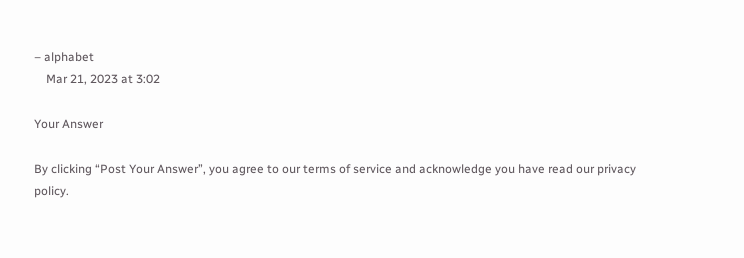– alphabet
    Mar 21, 2023 at 3:02

Your Answer

By clicking “Post Your Answer”, you agree to our terms of service and acknowledge you have read our privacy policy.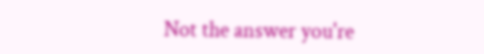Not the answer you're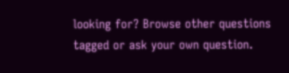looking for? Browse other questions tagged or ask your own question.